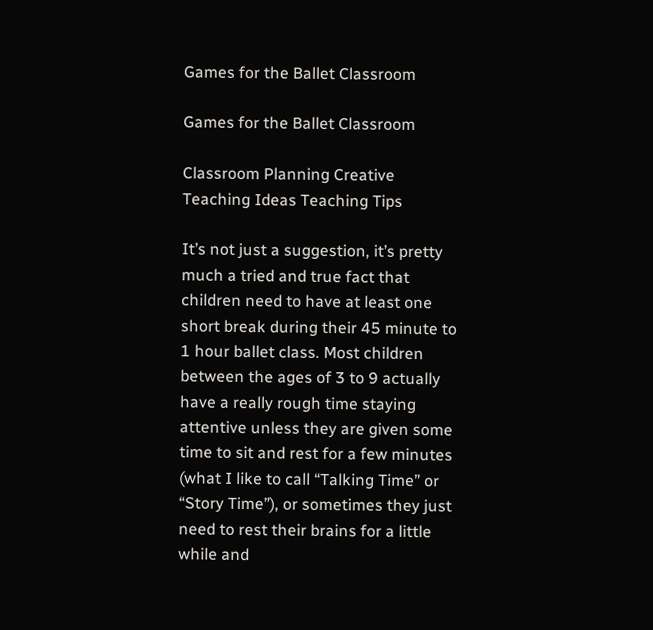Games for the Ballet Classroom

Games for the Ballet Classroom

Classroom Planning Creative Teaching Ideas Teaching Tips

It’s not just a suggestion, it’s pretty much a tried and true fact that children need to have at least one short break during their 45 minute to 1 hour ballet class. Most children between the ages of 3 to 9 actually have a really rough time staying attentive unless they are given some time to sit and rest for a few minutes (what I like to call “Talking Time” or “Story Time”), or sometimes they just need to rest their brains for a little while and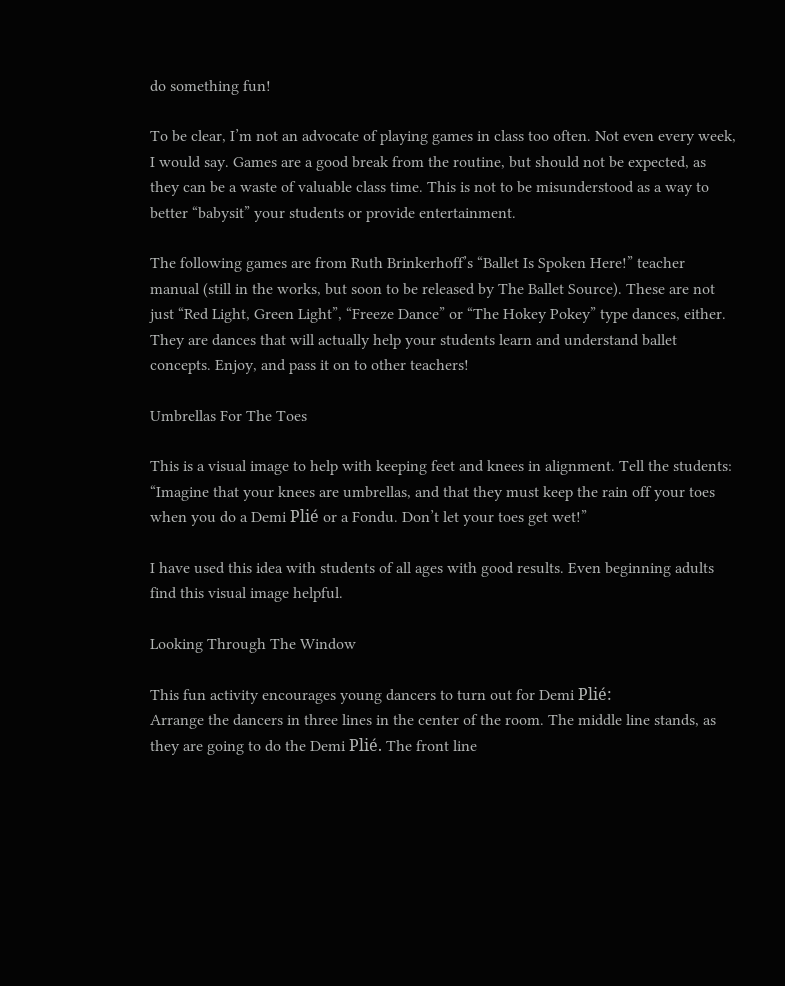do something fun!

To be clear, I’m not an advocate of playing games in class too often. Not even every week, I would say. Games are a good break from the routine, but should not be expected, as they can be a waste of valuable class time. This is not to be misunderstood as a way to better “babysit” your students or provide entertainment.

The following games are from Ruth Brinkerhoff’s “Ballet Is Spoken Here!” teacher manual (still in the works, but soon to be released by The Ballet Source). These are not just “Red Light, Green Light”, “Freeze Dance” or “The Hokey Pokey” type dances, either. They are dances that will actually help your students learn and understand ballet concepts. Enjoy, and pass it on to other teachers!

Umbrellas For The Toes

This is a visual image to help with keeping feet and knees in alignment. Tell the students: “Imagine that your knees are umbrellas, and that they must keep the rain off your toes when you do a Demi Plié or a Fondu. Don’t let your toes get wet!”

I have used this idea with students of all ages with good results. Even beginning adults find this visual image helpful.

Looking Through The Window

This fun activity encourages young dancers to turn out for Demi Plié:
Arrange the dancers in three lines in the center of the room. The middle line stands, as they are going to do the Demi Plié. The front line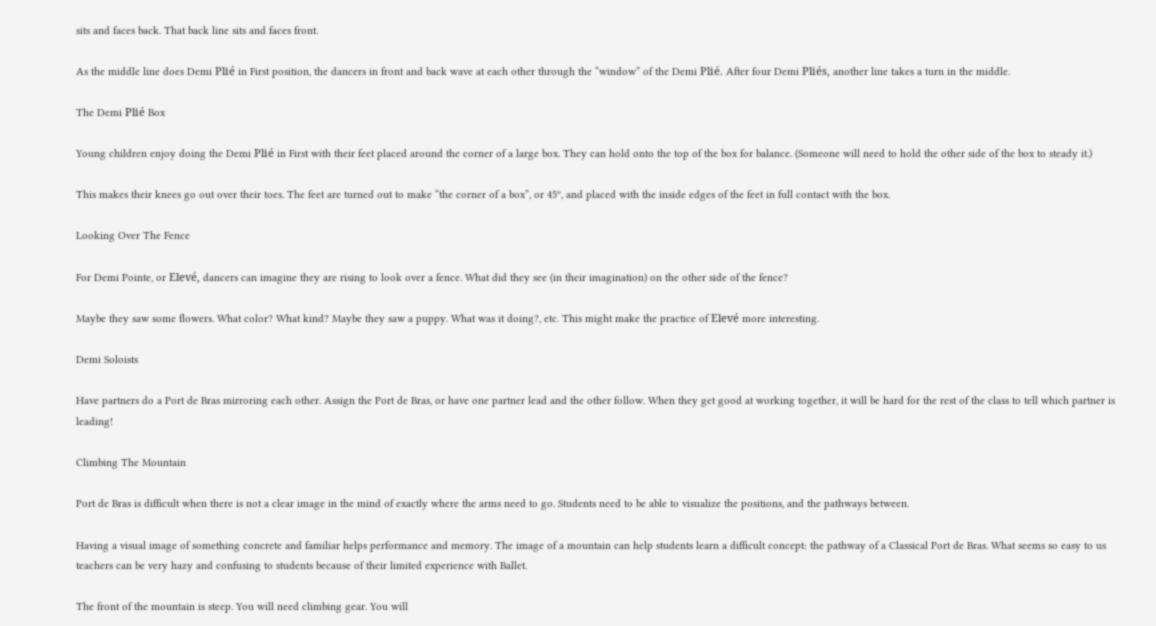sits and faces back. That back line sits and faces front.

As the middle line does Demi Plié in First position, the dancers in front and back wave at each other through the “window” of the Demi Plié. After four Demi Pliés, another line takes a turn in the middle.

The Demi Plié Box

Young children enjoy doing the Demi Plié in First with their feet placed around the corner of a large box. They can hold onto the top of the box for balance. (Someone will need to hold the other side of the box to steady it.)

This makes their knees go out over their toes. The feet are turned out to make “the corner of a box”, or 45º, and placed with the inside edges of the feet in full contact with the box.

Looking Over The Fence

For Demi Pointe, or Elevé, dancers can imagine they are rising to look over a fence. What did they see (in their imagination) on the other side of the fence?

Maybe they saw some flowers. What color? What kind? Maybe they saw a puppy. What was it doing?, etc. This might make the practice of Elevé more interesting.

Demi Soloists

Have partners do a Port de Bras mirroring each other. Assign the Port de Bras, or have one partner lead and the other follow. When they get good at working together, it will be hard for the rest of the class to tell which partner is leading!

Climbing The Mountain

Port de Bras is difficult when there is not a clear image in the mind of exactly where the arms need to go. Students need to be able to visualize the positions, and the pathways between.

Having a visual image of something concrete and familiar helps performance and memory. The image of a mountain can help students learn a difficult concept: the pathway of a Classical Port de Bras. What seems so easy to us teachers can be very hazy and confusing to students because of their limited experience with Ballet.

The front of the mountain is steep. You will need climbing gear. You will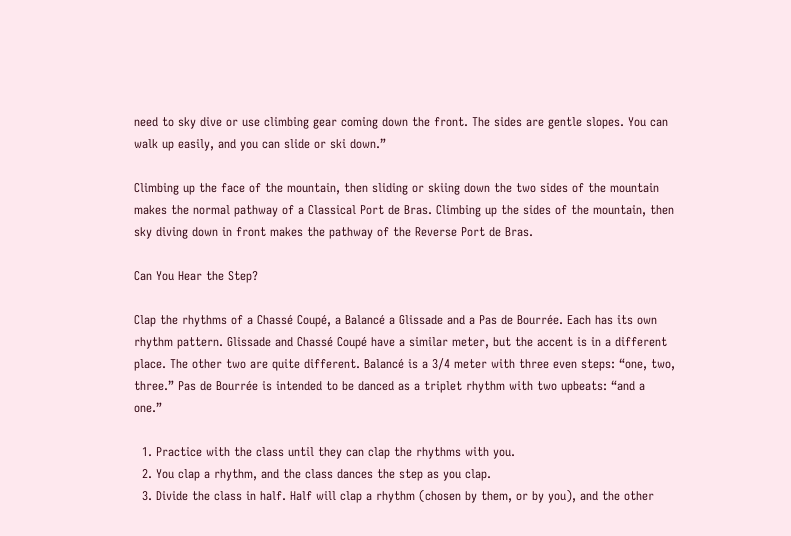need to sky dive or use climbing gear coming down the front. The sides are gentle slopes. You can walk up easily, and you can slide or ski down.”

Climbing up the face of the mountain, then sliding or skiing down the two sides of the mountain makes the normal pathway of a Classical Port de Bras. Climbing up the sides of the mountain, then sky diving down in front makes the pathway of the Reverse Port de Bras.

Can You Hear the Step?

Clap the rhythms of a Chassé Coupé, a Balancé a Glissade and a Pas de Bourrée. Each has its own rhythm pattern. Glissade and Chassé Coupé have a similar meter, but the accent is in a different place. The other two are quite different. Balancé is a 3/4 meter with three even steps: “one, two, three.” Pas de Bourrée is intended to be danced as a triplet rhythm with two upbeats: “and a one.”

  1. Practice with the class until they can clap the rhythms with you.
  2. You clap a rhythm, and the class dances the step as you clap.
  3. Divide the class in half. Half will clap a rhythm (chosen by them, or by you), and the other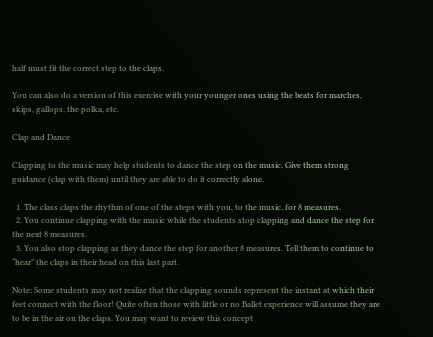half must fit the correct step to the claps.

You can also do a version of this exercise with your younger ones using the beats for marches, skips, gallops, the polka, etc.

Clap and Dance

Clapping to the music may help students to dance the step on the music. Give them strong guidance (clap with them) until they are able to do it correctly alone.

  1. The class claps the rhythm of one of the steps with you, to the music, for 8 measures.
  2. You continue clapping with the music while the students stop clapping and dance the step for the next 8 measures.
  3. You also stop clapping as they dance the step for another 8 measures. Tell them to continue to “hear” the claps in their head on this last part.

Note: Some students may not realize that the clapping sounds represent the instant at which their feet connect with the floor! Quite often those with little or no Ballet experience will assume they are to be in the air on the claps. You may want to review this concept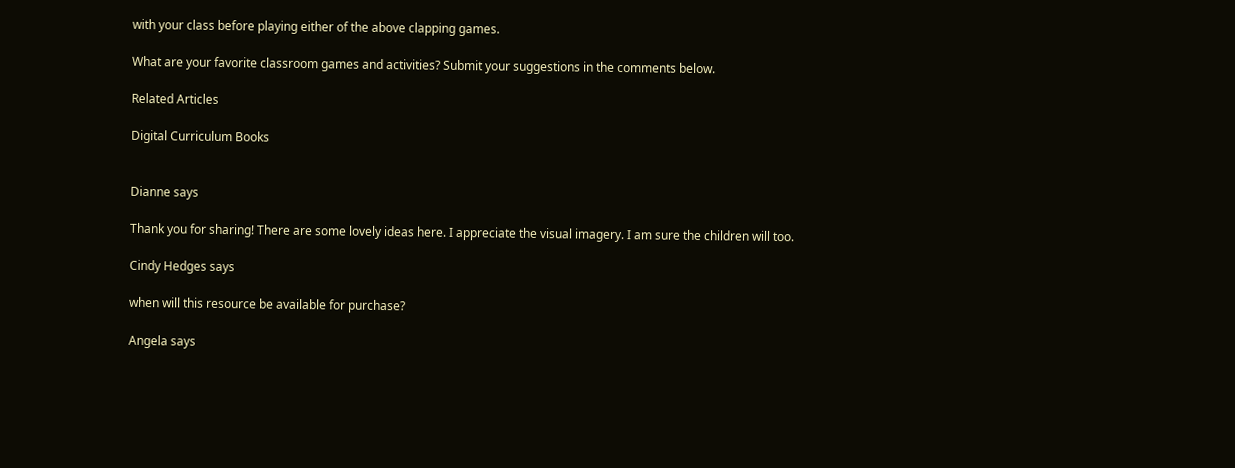with your class before playing either of the above clapping games.

What are your favorite classroom games and activities? Submit your suggestions in the comments below.

Related Articles

Digital Curriculum Books


Dianne says

Thank you for sharing! There are some lovely ideas here. I appreciate the visual imagery. I am sure the children will too.

Cindy Hedges says

when will this resource be available for purchase?

Angela says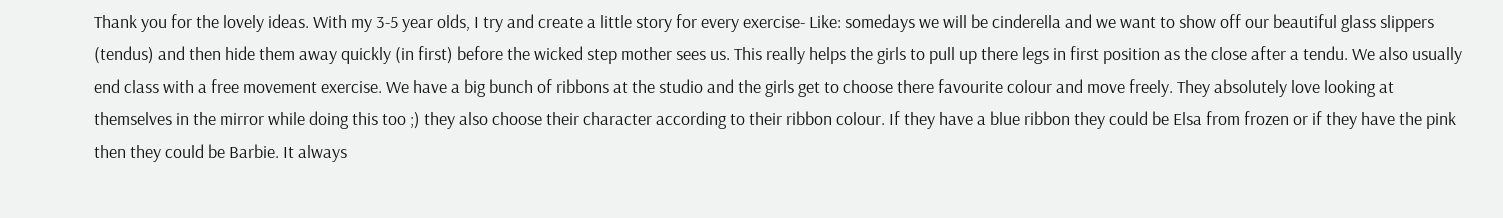Thank you for the lovely ideas. With my 3-5 year olds, I try and create a little story for every exercise- Like: somedays we will be cinderella and we want to show off our beautiful glass slippers (tendus) and then hide them away quickly (in first) before the wicked step mother sees us. This really helps the girls to pull up there legs in first position as the close after a tendu. We also usually end class with a free movement exercise. We have a big bunch of ribbons at the studio and the girls get to choose there favourite colour and move freely. They absolutely love looking at themselves in the mirror while doing this too ;) they also choose their character according to their ribbon colour. If they have a blue ribbon they could be Elsa from frozen or if they have the pink then they could be Barbie. It always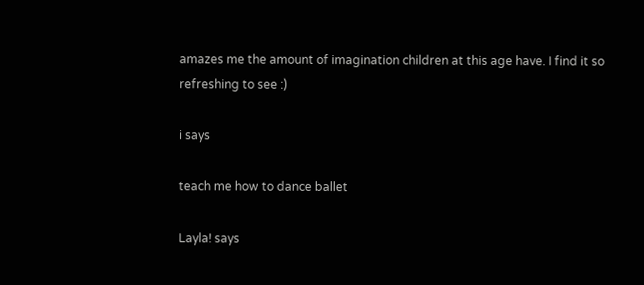amazes me the amount of imagination children at this age have. I find it so refreshing to see :)

i says

teach me how to dance ballet

Layla! says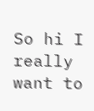So hi I really want to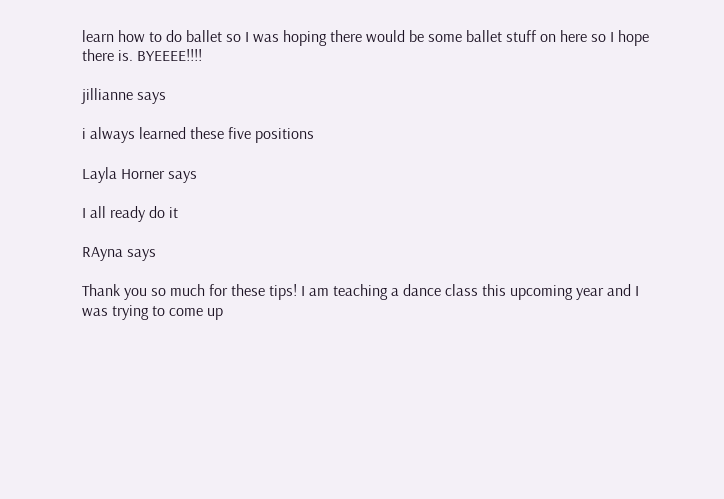learn how to do ballet so I was hoping there would be some ballet stuff on here so I hope there is. BYEEEE!!!!

jillianne says

i always learned these five positions

Layla Horner says

I all ready do it

RAyna says

Thank you so much for these tips! I am teaching a dance class this upcoming year and I was trying to come up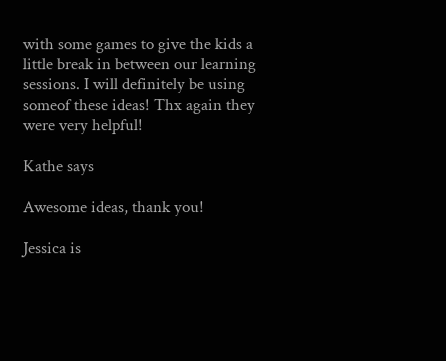with some games to give the kids a little break in between our learning sessions. I will definitely be using someof these ideas! Thx again they were very helpful!

Kathe says

Awesome ideas, thank you!

Jessica is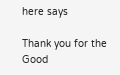here says

Thank you for the Good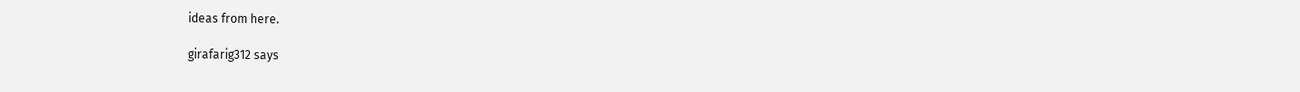ideas from here.

girafarig312 says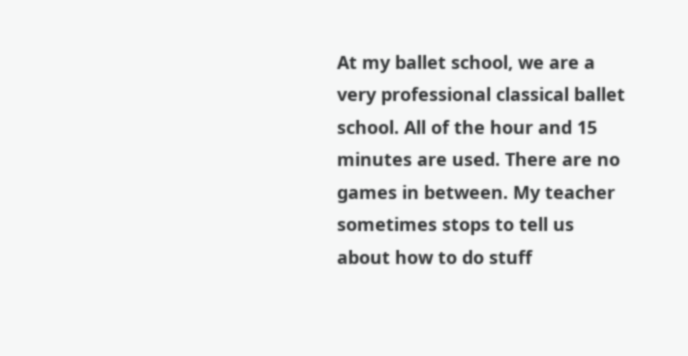At my ballet school, we are a very professional classical ballet school. All of the hour and 15 minutes are used. There are no games in between. My teacher sometimes stops to tell us about how to do stuff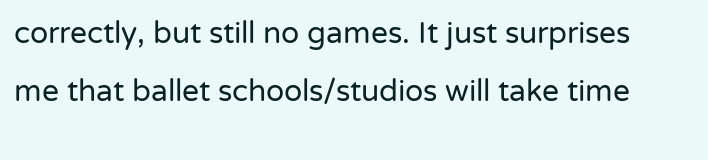correctly, but still no games. It just surprises me that ballet schools/studios will take time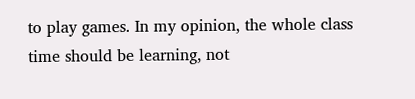to play games. In my opinion, the whole class time should be learning, not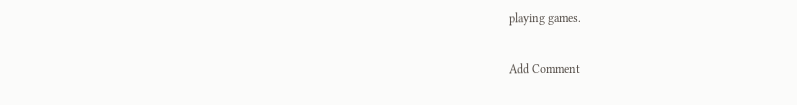playing games.

Add Comment